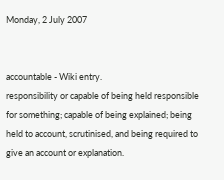Monday, 2 July 2007


accountable - Wiki entry.
responsibility or capable of being held responsible for something; capable of being explained; being held to account, scrutinised, and being required to give an account or explanation.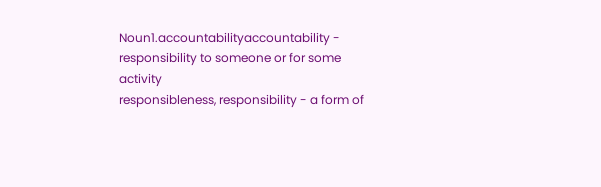Noun1.accountabilityaccountability - responsibility to someone or for some activity
responsibleness, responsibility - a form of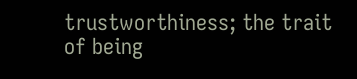trustworthiness; the trait of being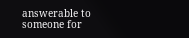answerable to someone for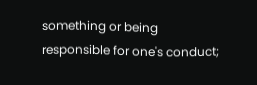something or being responsible for one's conduct;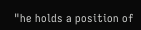"he holds a position of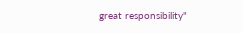great responsibility"